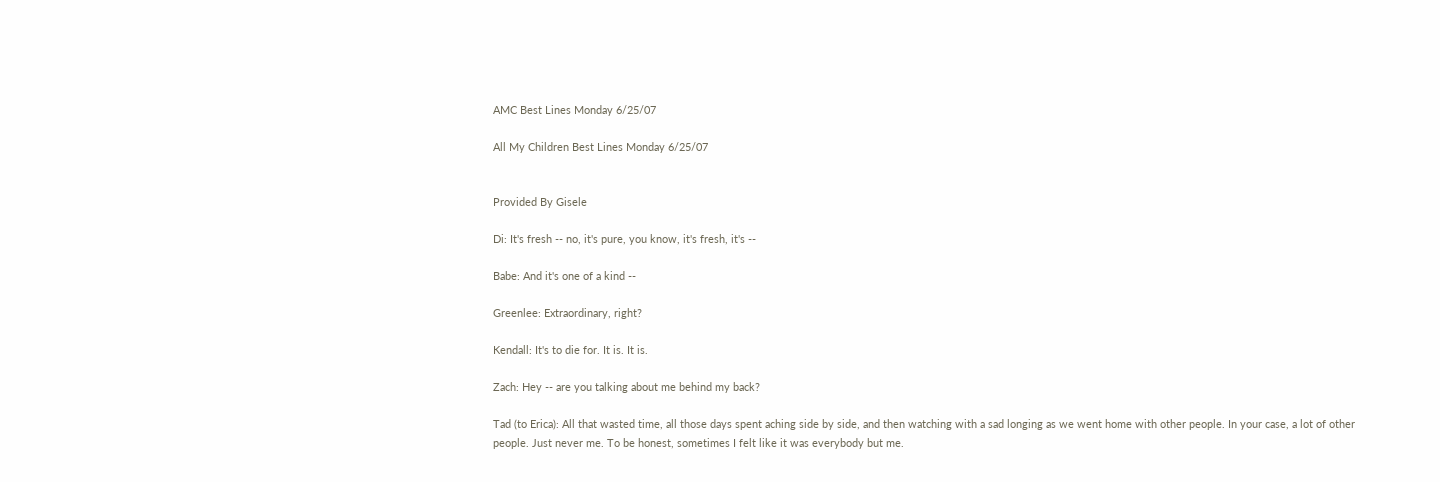AMC Best Lines Monday 6/25/07

All My Children Best Lines Monday 6/25/07


Provided By Gisele

Di: It's fresh -- no, it's pure, you know, it's fresh, it's --

Babe: And it's one of a kind --

Greenlee: Extraordinary, right?

Kendall: It's to die for. It is. It is.

Zach: Hey -- are you talking about me behind my back?

Tad (to Erica): All that wasted time, all those days spent aching side by side, and then watching with a sad longing as we went home with other people. In your case, a lot of other people. Just never me. To be honest, sometimes I felt like it was everybody but me.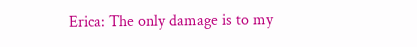Erica: The only damage is to my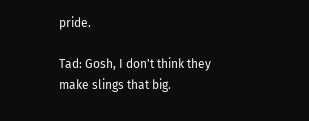pride.

Tad: Gosh, I don't think they make slings that big.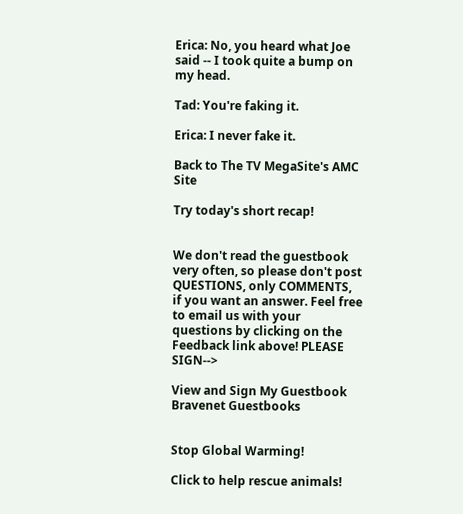Erica: No, you heard what Joe said -- I took quite a bump on my head.

Tad: You're faking it.

Erica: I never fake it.

Back to The TV MegaSite's AMC Site

Try today's short recap!


We don't read the guestbook very often, so please don't post QUESTIONS, only COMMENTS, if you want an answer. Feel free to email us with your questions by clicking on the Feedback link above! PLEASE SIGN-->

View and Sign My Guestbook Bravenet Guestbooks


Stop Global Warming!

Click to help rescue animals!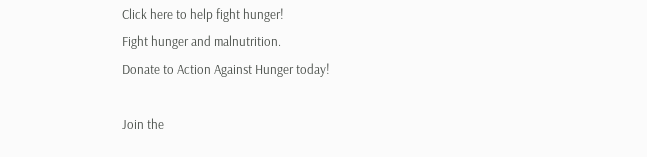Click here to help fight hunger!
Fight hunger and malnutrition.
Donate to Action Against Hunger today!

Join the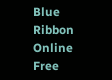Blue Ribbon Online Free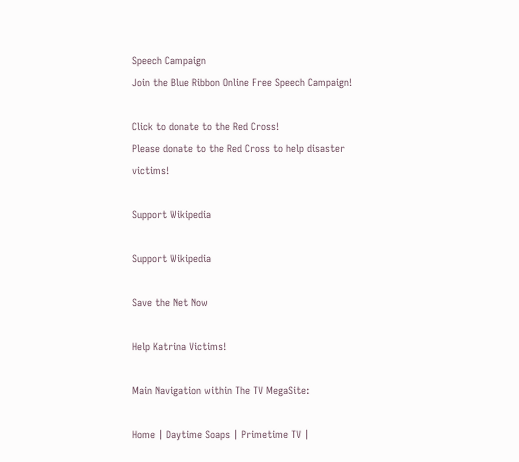Speech Campaign
Join the Blue Ribbon Online Free Speech Campaign!

Click to donate to the Red Cross!
Please donate to the Red Cross to help disaster victims!

Support Wikipedia

Support Wikipedia

Save the Net Now

Help Katrina Victims!

Main Navigation within The TV MegaSite:

Home | Daytime Soaps | Primetime TV |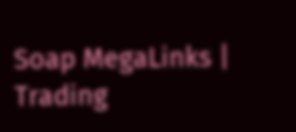Soap MegaLinks | Trading